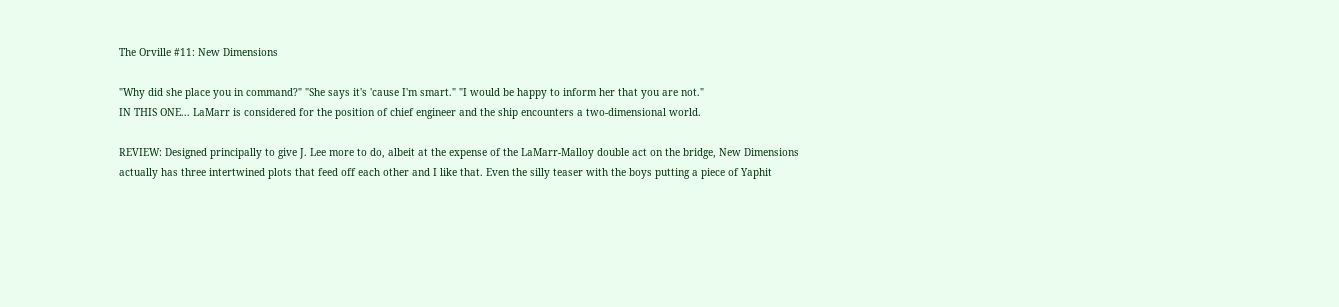The Orville #11: New Dimensions

"Why did she place you in command?" "She says it's 'cause I'm smart." "I would be happy to inform her that you are not."
IN THIS ONE... LaMarr is considered for the position of chief engineer and the ship encounters a two-dimensional world.

REVIEW: Designed principally to give J. Lee more to do, albeit at the expense of the LaMarr-Malloy double act on the bridge, New Dimensions actually has three intertwined plots that feed off each other and I like that. Even the silly teaser with the boys putting a piece of Yaphit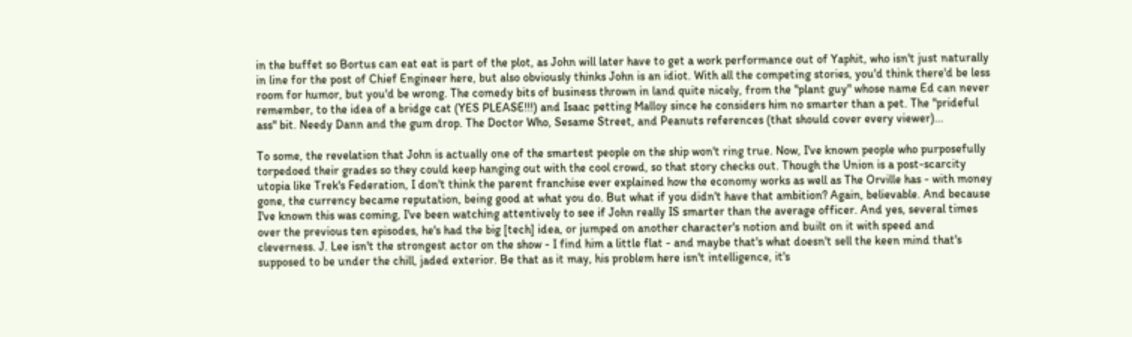in the buffet so Bortus can eat eat is part of the plot, as John will later have to get a work performance out of Yaphit, who isn't just naturally in line for the post of Chief Engineer here, but also obviously thinks John is an idiot. With all the competing stories, you'd think there'd be less room for humor, but you'd be wrong. The comedy bits of business thrown in land quite nicely, from the "plant guy" whose name Ed can never remember, to the idea of a bridge cat (YES PLEASE!!!) and Isaac petting Malloy since he considers him no smarter than a pet. The "prideful ass" bit. Needy Dann and the gum drop. The Doctor Who, Sesame Street, and Peanuts references (that should cover every viewer)...

To some, the revelation that John is actually one of the smartest people on the ship won't ring true. Now, I've known people who purposefully torpedoed their grades so they could keep hanging out with the cool crowd, so that story checks out. Though the Union is a post-scarcity utopia like Trek's Federation, I don't think the parent franchise ever explained how the economy works as well as The Orville has - with money gone, the currency became reputation, being good at what you do. But what if you didn't have that ambition? Again, believable. And because I've known this was coming, I've been watching attentively to see if John really IS smarter than the average officer. And yes, several times over the previous ten episodes, he's had the big [tech] idea, or jumped on another character's notion and built on it with speed and cleverness. J. Lee isn't the strongest actor on the show - I find him a little flat - and maybe that's what doesn't sell the keen mind that's supposed to be under the chill, jaded exterior. Be that as it may, his problem here isn't intelligence, it's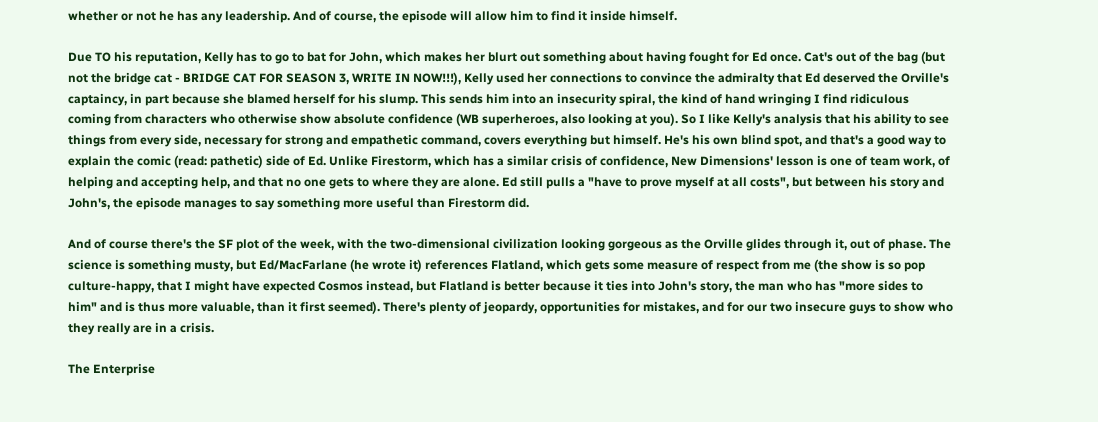whether or not he has any leadership. And of course, the episode will allow him to find it inside himself.

Due TO his reputation, Kelly has to go to bat for John, which makes her blurt out something about having fought for Ed once. Cat's out of the bag (but not the bridge cat - BRIDGE CAT FOR SEASON 3, WRITE IN NOW!!!), Kelly used her connections to convince the admiralty that Ed deserved the Orville's captaincy, in part because she blamed herself for his slump. This sends him into an insecurity spiral, the kind of hand wringing I find ridiculous coming from characters who otherwise show absolute confidence (WB superheroes, also looking at you). So I like Kelly's analysis that his ability to see things from every side, necessary for strong and empathetic command, covers everything but himself. He's his own blind spot, and that's a good way to explain the comic (read: pathetic) side of Ed. Unlike Firestorm, which has a similar crisis of confidence, New Dimensions' lesson is one of team work, of helping and accepting help, and that no one gets to where they are alone. Ed still pulls a "have to prove myself at all costs", but between his story and John's, the episode manages to say something more useful than Firestorm did.

And of course there's the SF plot of the week, with the two-dimensional civilization looking gorgeous as the Orville glides through it, out of phase. The science is something musty, but Ed/MacFarlane (he wrote it) references Flatland, which gets some measure of respect from me (the show is so pop culture-happy, that I might have expected Cosmos instead, but Flatland is better because it ties into John's story, the man who has "more sides to him" and is thus more valuable, than it first seemed). There's plenty of jeopardy, opportunities for mistakes, and for our two insecure guys to show who they really are in a crisis.

The Enterprise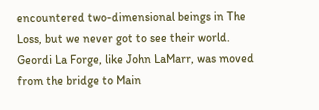encountered two-dimensional beings in The Loss, but we never got to see their world. Geordi La Forge, like John LaMarr, was moved from the bridge to Main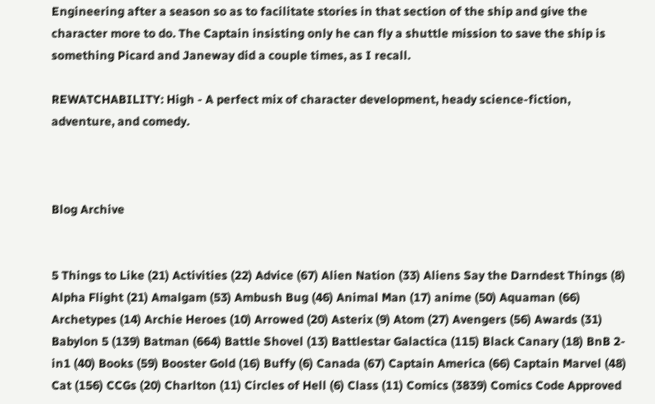Engineering after a season so as to facilitate stories in that section of the ship and give the character more to do. The Captain insisting only he can fly a shuttle mission to save the ship is something Picard and Janeway did a couple times, as I recall.

REWATCHABILITY: High - A perfect mix of character development, heady science-fiction, adventure, and comedy.



Blog Archive


5 Things to Like (21) Activities (22) Advice (67) Alien Nation (33) Aliens Say the Darndest Things (8) Alpha Flight (21) Amalgam (53) Ambush Bug (46) Animal Man (17) anime (50) Aquaman (66) Archetypes (14) Archie Heroes (10) Arrowed (20) Asterix (9) Atom (27) Avengers (56) Awards (31) Babylon 5 (139) Batman (664) Battle Shovel (13) Battlestar Galactica (115) Black Canary (18) BnB 2-in1 (40) Books (59) Booster Gold (16) Buffy (6) Canada (67) Captain America (66) Captain Marvel (48) Cat (156) CCGs (20) Charlton (11) Circles of Hell (6) Class (11) Comics (3839) Comics Code Approved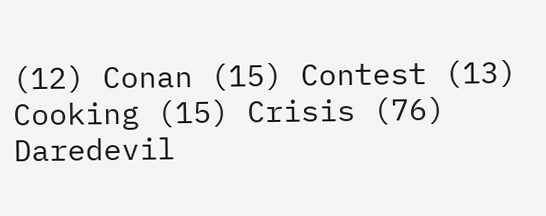(12) Conan (15) Contest (13) Cooking (15) Crisis (76) Daredevil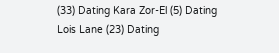(33) Dating Kara Zor-El (5) Dating Lois Lane (23) Dating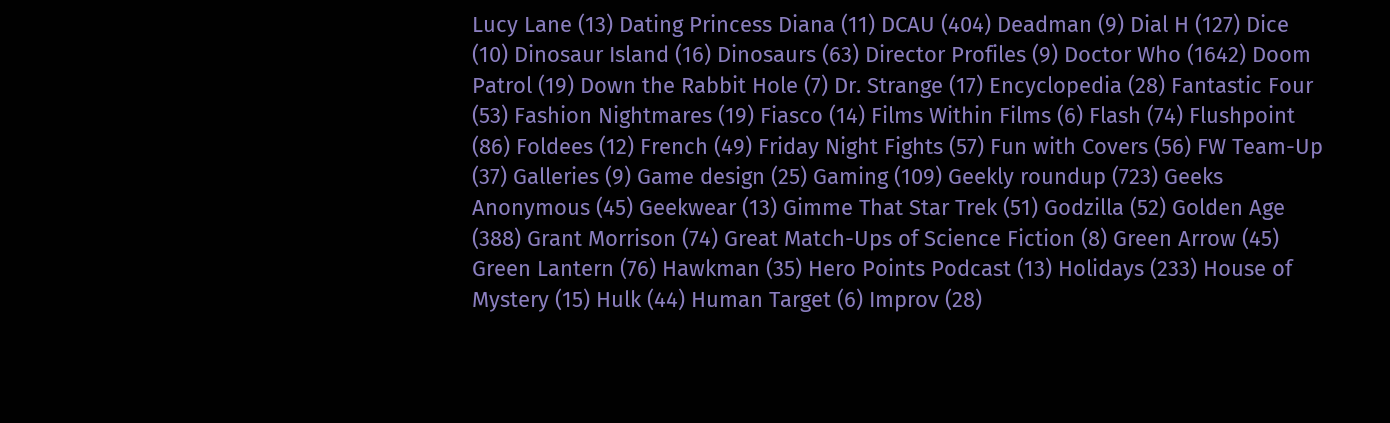Lucy Lane (13) Dating Princess Diana (11) DCAU (404) Deadman (9) Dial H (127) Dice (10) Dinosaur Island (16) Dinosaurs (63) Director Profiles (9) Doctor Who (1642) Doom Patrol (19) Down the Rabbit Hole (7) Dr. Strange (17) Encyclopedia (28) Fantastic Four (53) Fashion Nightmares (19) Fiasco (14) Films Within Films (6) Flash (74) Flushpoint (86) Foldees (12) French (49) Friday Night Fights (57) Fun with Covers (56) FW Team-Up (37) Galleries (9) Game design (25) Gaming (109) Geekly roundup (723) Geeks Anonymous (45) Geekwear (13) Gimme That Star Trek (51) Godzilla (52) Golden Age (388) Grant Morrison (74) Great Match-Ups of Science Fiction (8) Green Arrow (45) Green Lantern (76) Hawkman (35) Hero Points Podcast (13) Holidays (233) House of Mystery (15) Hulk (44) Human Target (6) Improv (28)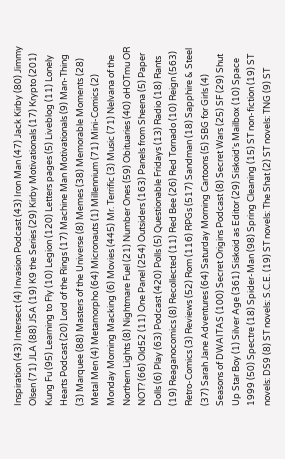Inspiration (43) Intersect (4) Invasion Podcast (43) Iron Man (47) Jack Kirby (80) Jimmy Olsen (71) JLA (88) JSA (19) K9 the Series (29) Kirby Motivationals (17) Krypto (201) Kung Fu (95) Learning to Fly (10) Legion (120) Letters pages (5) Liveblog (11) Lonely Hearts Podcast (20) Lord of the Rings (17) Machine Man Motivationals (9) Man-Thing (3) Marquee (88) Masters of the Universe (8) Memes (38) Memorable Moments (28) Metal Men (4) Metamorpho (64) Micronauts (1) Millennium (71) Mini-Comics (2) Monday Morning Macking (6) Movies (445) Mr. Terrific (3) Music (71) Nelvana of the Northern Lights (8) Nightmare Fuel (21) Number Ones (59) Obituaries (40) oHOTmu OR NOT? (66) Old52 (11) One Panel (254) Outsiders (163) Panels from Sheena (5) Paper Dolls (6) Play (63) Podcast (420) Polls (5) Questionable Fridays (13) Radio (18) Rants (19) Reaganocomics (8) Recollected (11) Red Bee (26) Red Tornado (10) Reign (563) Retro-Comics (3) Reviews (52) Rom (116) RPGs (517) Sandman (18) Sapphire & Steel (37) Sarah Jane Adventures (64) Saturday Morning Cartoons (5) SBG for Girls (4) Seasons of DWAITAS (100) Secret Origins Podcast (8) Secret Wars (25) SF (29) Shut Up Star Boy (1) Silver Age (361) Siskoid as Editor (29) Siskoid's Mailbox (10) Space 1999 (50) Spectre (18) Spider-Man (98) Spring Cleaning (15) ST non-fiction (19) ST novels: DS9 (8) ST novels: S.C.E. (19) ST novels: The Shat (2) ST novels: TNG (9) ST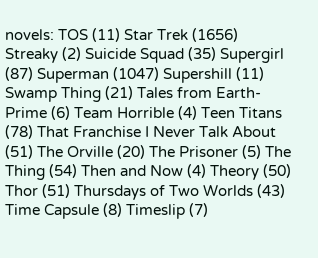novels: TOS (11) Star Trek (1656) Streaky (2) Suicide Squad (35) Supergirl (87) Superman (1047) Supershill (11) Swamp Thing (21) Tales from Earth-Prime (6) Team Horrible (4) Teen Titans (78) That Franchise I Never Talk About (51) The Orville (20) The Prisoner (5) The Thing (54) Then and Now (4) Theory (50) Thor (51) Thursdays of Two Worlds (43) Time Capsule (8) Timeslip (7)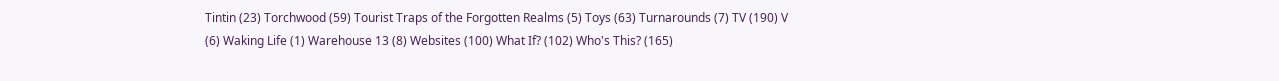Tintin (23) Torchwood (59) Tourist Traps of the Forgotten Realms (5) Toys (63) Turnarounds (7) TV (190) V (6) Waking Life (1) Warehouse 13 (8) Websites (100) What If? (102) Who's This? (165)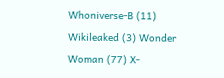Whoniverse-B (11) Wikileaked (3) Wonder Woman (77) X-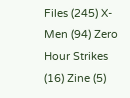Files (245) X-Men (94) Zero Hour Strikes (16) Zine (5)